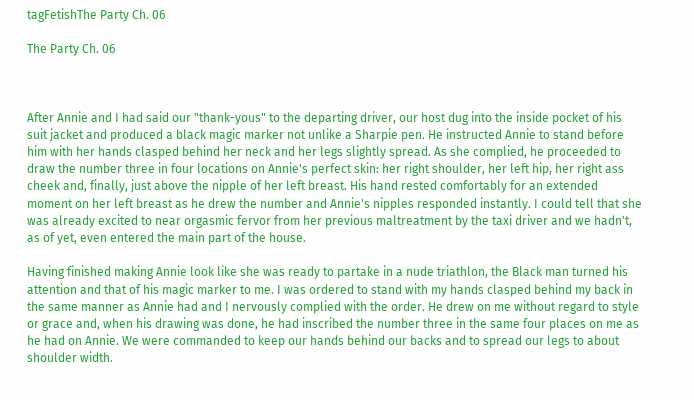tagFetishThe Party Ch. 06

The Party Ch. 06



After Annie and I had said our "thank-yous" to the departing driver, our host dug into the inside pocket of his suit jacket and produced a black magic marker not unlike a Sharpie pen. He instructed Annie to stand before him with her hands clasped behind her neck and her legs slightly spread. As she complied, he proceeded to draw the number three in four locations on Annie's perfect skin: her right shoulder, her left hip, her right ass cheek and, finally, just above the nipple of her left breast. His hand rested comfortably for an extended moment on her left breast as he drew the number and Annie's nipples responded instantly. I could tell that she was already excited to near orgasmic fervor from her previous maltreatment by the taxi driver and we hadn't, as of yet, even entered the main part of the house.

Having finished making Annie look like she was ready to partake in a nude triathlon, the Black man turned his attention and that of his magic marker to me. I was ordered to stand with my hands clasped behind my back in the same manner as Annie had and I nervously complied with the order. He drew on me without regard to style or grace and, when his drawing was done, he had inscribed the number three in the same four places on me as he had on Annie. We were commanded to keep our hands behind our backs and to spread our legs to about shoulder width.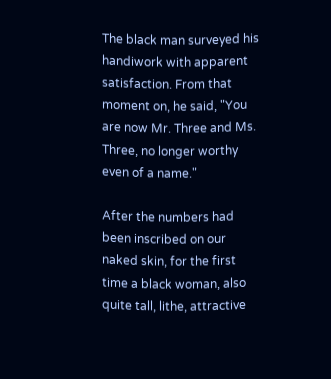The black man surveyed his handiwork with apparent satisfaction. From that moment on, he said, "You are now Mr. Three and Ms. Three, no longer worthy even of a name."

After the numbers had been inscribed on our naked skin, for the first time a black woman, also quite tall, lithe, attractive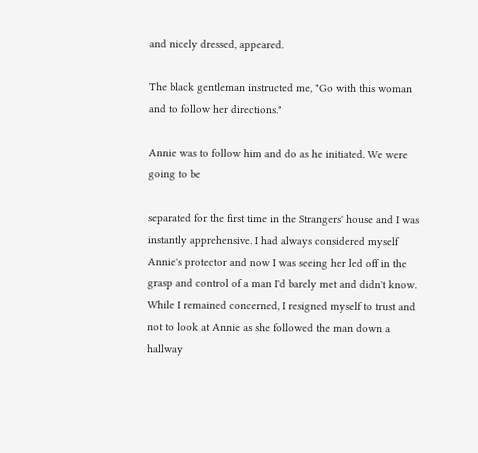and nicely dressed, appeared.

The black gentleman instructed me, "Go with this woman and to follow her directions."

Annie was to follow him and do as he initiated. We were going to be

separated for the first time in the Strangers' house and I was instantly apprehensive. I had always considered myself Annie's protector and now I was seeing her led off in the grasp and control of a man I'd barely met and didn't know. While I remained concerned, I resigned myself to trust and not to look at Annie as she followed the man down a hallway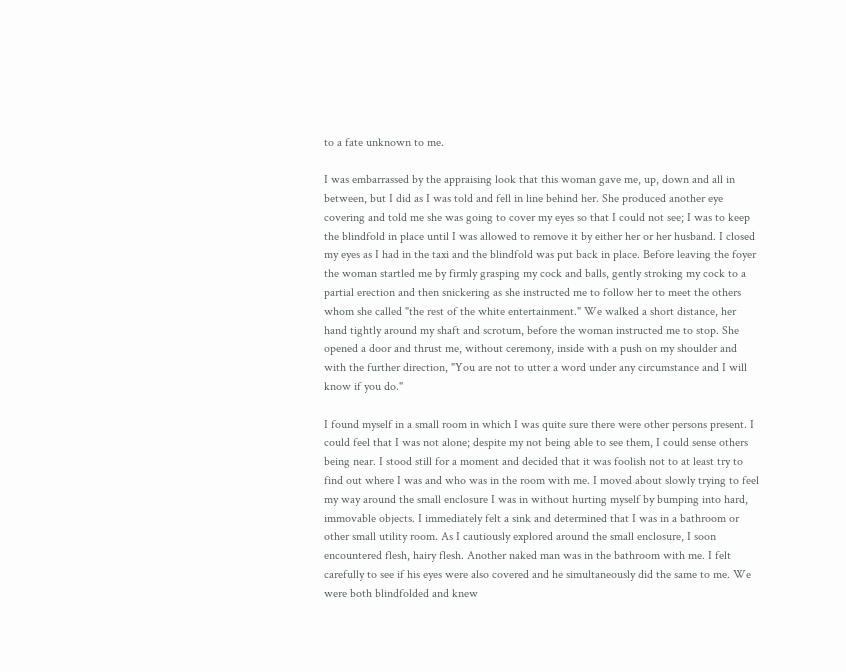to a fate unknown to me.

I was embarrassed by the appraising look that this woman gave me, up, down and all in between, but I did as I was told and fell in line behind her. She produced another eye covering and told me she was going to cover my eyes so that I could not see; I was to keep the blindfold in place until I was allowed to remove it by either her or her husband. I closed my eyes as I had in the taxi and the blindfold was put back in place. Before leaving the foyer the woman startled me by firmly grasping my cock and balls, gently stroking my cock to a partial erection and then snickering as she instructed me to follow her to meet the others whom she called "the rest of the white entertainment." We walked a short distance, her hand tightly around my shaft and scrotum, before the woman instructed me to stop. She opened a door and thrust me, without ceremony, inside with a push on my shoulder and with the further direction, "You are not to utter a word under any circumstance and I will know if you do."

I found myself in a small room in which I was quite sure there were other persons present. I could feel that I was not alone; despite my not being able to see them, I could sense others being near. I stood still for a moment and decided that it was foolish not to at least try to find out where I was and who was in the room with me. I moved about slowly trying to feel my way around the small enclosure I was in without hurting myself by bumping into hard, immovable objects. I immediately felt a sink and determined that I was in a bathroom or other small utility room. As I cautiously explored around the small enclosure, I soon encountered flesh, hairy flesh. Another naked man was in the bathroom with me. I felt carefully to see if his eyes were also covered and he simultaneously did the same to me. We were both blindfolded and knew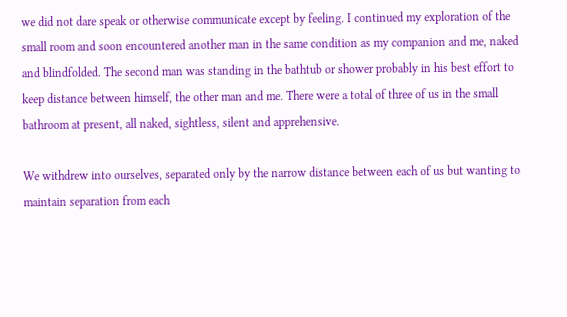we did not dare speak or otherwise communicate except by feeling. I continued my exploration of the small room and soon encountered another man in the same condition as my companion and me, naked and blindfolded. The second man was standing in the bathtub or shower probably in his best effort to keep distance between himself, the other man and me. There were a total of three of us in the small bathroom at present, all naked, sightless, silent and apprehensive.

We withdrew into ourselves, separated only by the narrow distance between each of us but wanting to maintain separation from each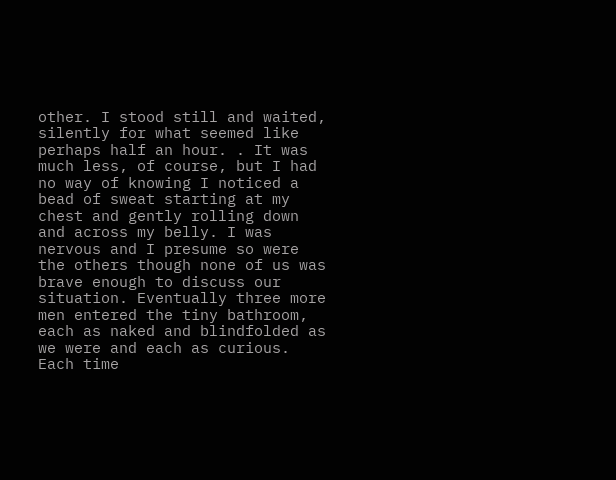other. I stood still and waited, silently for what seemed like perhaps half an hour. . It was much less, of course, but I had no way of knowing I noticed a bead of sweat starting at my chest and gently rolling down and across my belly. I was nervous and I presume so were the others though none of us was brave enough to discuss our situation. Eventually three more men entered the tiny bathroom, each as naked and blindfolded as we were and each as curious. Each time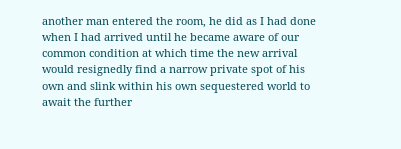another man entered the room, he did as I had done when I had arrived until he became aware of our common condition at which time the new arrival would resignedly find a narrow private spot of his own and slink within his own sequestered world to await the further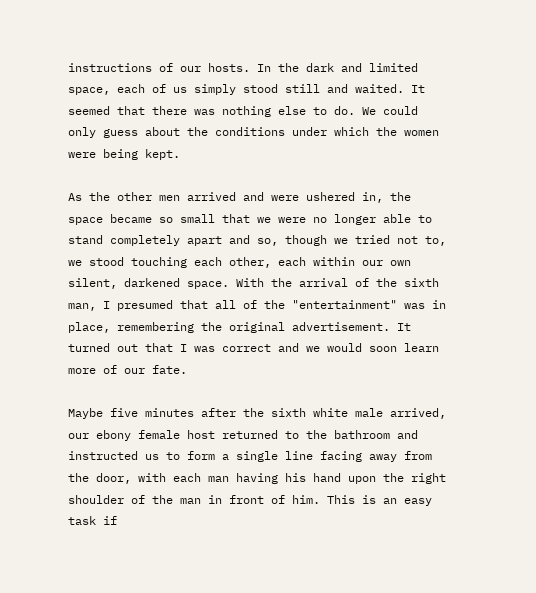instructions of our hosts. In the dark and limited space, each of us simply stood still and waited. It seemed that there was nothing else to do. We could only guess about the conditions under which the women were being kept.

As the other men arrived and were ushered in, the space became so small that we were no longer able to stand completely apart and so, though we tried not to, we stood touching each other, each within our own silent, darkened space. With the arrival of the sixth man, I presumed that all of the "entertainment" was in place, remembering the original advertisement. It turned out that I was correct and we would soon learn more of our fate.

Maybe five minutes after the sixth white male arrived, our ebony female host returned to the bathroom and instructed us to form a single line facing away from the door, with each man having his hand upon the right shoulder of the man in front of him. This is an easy task if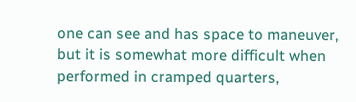one can see and has space to maneuver, but it is somewhat more difficult when performed in cramped quarters,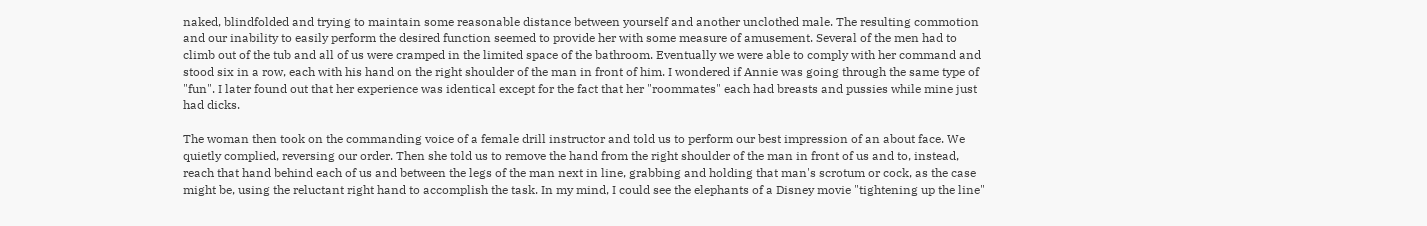naked, blindfolded and trying to maintain some reasonable distance between yourself and another unclothed male. The resulting commotion and our inability to easily perform the desired function seemed to provide her with some measure of amusement. Several of the men had to climb out of the tub and all of us were cramped in the limited space of the bathroom. Eventually we were able to comply with her command and stood six in a row, each with his hand on the right shoulder of the man in front of him. I wondered if Annie was going through the same type of "fun". I later found out that her experience was identical except for the fact that her "roommates" each had breasts and pussies while mine just had dicks.

The woman then took on the commanding voice of a female drill instructor and told us to perform our best impression of an about face. We quietly complied, reversing our order. Then she told us to remove the hand from the right shoulder of the man in front of us and to, instead, reach that hand behind each of us and between the legs of the man next in line, grabbing and holding that man's scrotum or cock, as the case might be, using the reluctant right hand to accomplish the task. In my mind, I could see the elephants of a Disney movie "tightening up the line"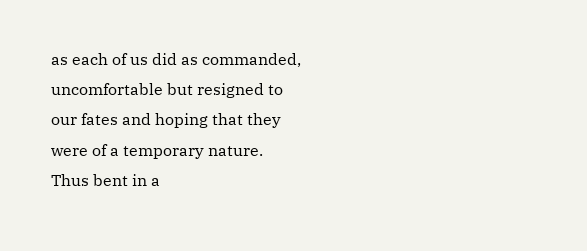as each of us did as commanded, uncomfortable but resigned to our fates and hoping that they were of a temporary nature. Thus bent in a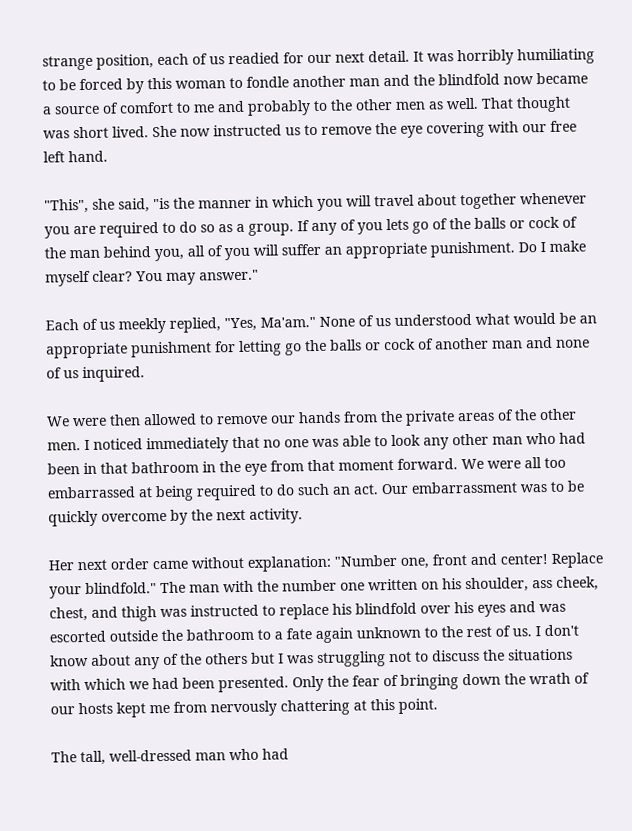strange position, each of us readied for our next detail. It was horribly humiliating to be forced by this woman to fondle another man and the blindfold now became a source of comfort to me and probably to the other men as well. That thought was short lived. She now instructed us to remove the eye covering with our free left hand.

"This", she said, "is the manner in which you will travel about together whenever you are required to do so as a group. If any of you lets go of the balls or cock of the man behind you, all of you will suffer an appropriate punishment. Do I make myself clear? You may answer."

Each of us meekly replied, "Yes, Ma'am." None of us understood what would be an appropriate punishment for letting go the balls or cock of another man and none of us inquired.

We were then allowed to remove our hands from the private areas of the other men. I noticed immediately that no one was able to look any other man who had been in that bathroom in the eye from that moment forward. We were all too embarrassed at being required to do such an act. Our embarrassment was to be quickly overcome by the next activity.

Her next order came without explanation: "Number one, front and center! Replace your blindfold." The man with the number one written on his shoulder, ass cheek, chest, and thigh was instructed to replace his blindfold over his eyes and was escorted outside the bathroom to a fate again unknown to the rest of us. I don't know about any of the others but I was struggling not to discuss the situations with which we had been presented. Only the fear of bringing down the wrath of our hosts kept me from nervously chattering at this point.

The tall, well-dressed man who had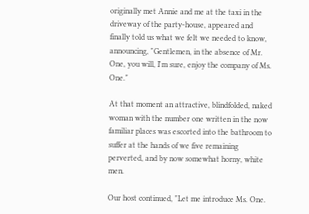originally met Annie and me at the taxi in the driveway of the party-house, appeared and finally told us what we felt we needed to know, announcing, "Gentlemen, in the absence of Mr. One, you will, I'm sure, enjoy the company of Ms. One."

At that moment an attractive, blindfolded, naked woman with the number one written in the now familiar places was escorted into the bathroom to suffer at the hands of we five remaining perverted, and by now somewhat horny, white men.

Our host continued, "Let me introduce Ms. One.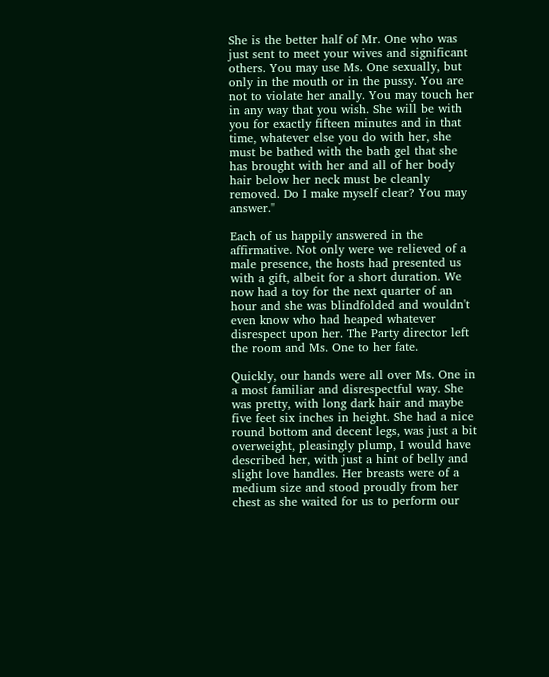She is the better half of Mr. One who was just sent to meet your wives and significant others. You may use Ms. One sexually, but only in the mouth or in the pussy. You are not to violate her anally. You may touch her in any way that you wish. She will be with you for exactly fifteen minutes and in that time, whatever else you do with her, she must be bathed with the bath gel that she has brought with her and all of her body hair below her neck must be cleanly removed. Do I make myself clear? You may answer."

Each of us happily answered in the affirmative. Not only were we relieved of a male presence, the hosts had presented us with a gift, albeit for a short duration. We now had a toy for the next quarter of an hour and she was blindfolded and wouldn't even know who had heaped whatever disrespect upon her. The Party director left the room and Ms. One to her fate.

Quickly, our hands were all over Ms. One in a most familiar and disrespectful way. She was pretty, with long dark hair and maybe five feet six inches in height. She had a nice round bottom and decent legs, was just a bit overweight, pleasingly plump, I would have described her, with just a hint of belly and slight love handles. Her breasts were of a medium size and stood proudly from her chest as she waited for us to perform our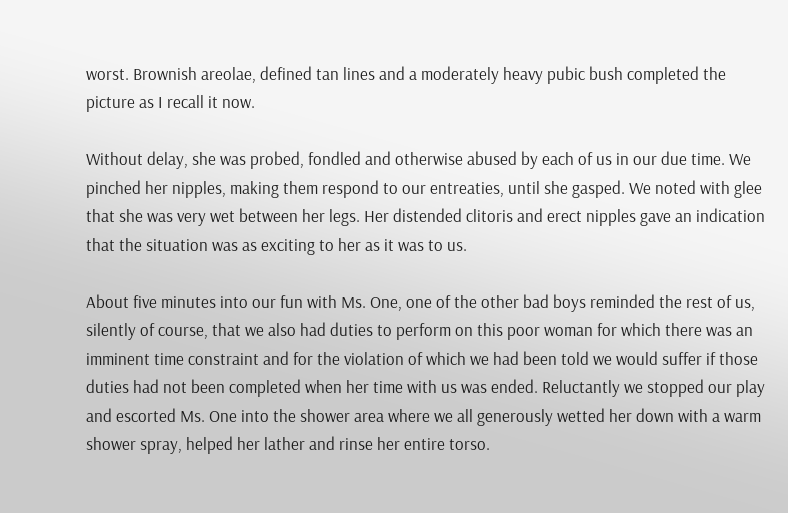worst. Brownish areolae, defined tan lines and a moderately heavy pubic bush completed the picture as I recall it now.

Without delay, she was probed, fondled and otherwise abused by each of us in our due time. We pinched her nipples, making them respond to our entreaties, until she gasped. We noted with glee that she was very wet between her legs. Her distended clitoris and erect nipples gave an indication that the situation was as exciting to her as it was to us.

About five minutes into our fun with Ms. One, one of the other bad boys reminded the rest of us, silently of course, that we also had duties to perform on this poor woman for which there was an imminent time constraint and for the violation of which we had been told we would suffer if those duties had not been completed when her time with us was ended. Reluctantly we stopped our play and escorted Ms. One into the shower area where we all generously wetted her down with a warm shower spray, helped her lather and rinse her entire torso.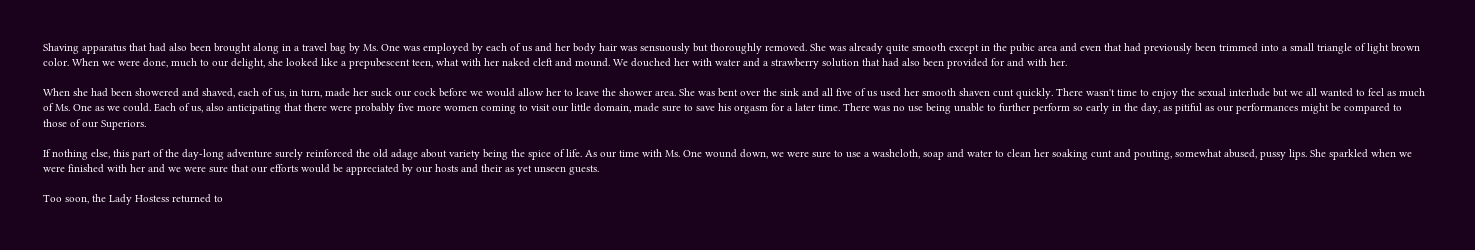Shaving apparatus that had also been brought along in a travel bag by Ms. One was employed by each of us and her body hair was sensuously but thoroughly removed. She was already quite smooth except in the pubic area and even that had previously been trimmed into a small triangle of light brown color. When we were done, much to our delight, she looked like a prepubescent teen, what with her naked cleft and mound. We douched her with water and a strawberry solution that had also been provided for and with her.

When she had been showered and shaved, each of us, in turn, made her suck our cock before we would allow her to leave the shower area. She was bent over the sink and all five of us used her smooth shaven cunt quickly. There wasn't time to enjoy the sexual interlude but we all wanted to feel as much of Ms. One as we could. Each of us, also anticipating that there were probably five more women coming to visit our little domain, made sure to save his orgasm for a later time. There was no use being unable to further perform so early in the day, as pitiful as our performances might be compared to those of our Superiors.

If nothing else, this part of the day-long adventure surely reinforced the old adage about variety being the spice of life. As our time with Ms. One wound down, we were sure to use a washcloth, soap and water to clean her soaking cunt and pouting, somewhat abused, pussy lips. She sparkled when we were finished with her and we were sure that our efforts would be appreciated by our hosts and their as yet unseen guests.

Too soon, the Lady Hostess returned to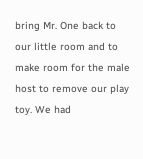bring Mr. One back to our little room and to make room for the male host to remove our play toy. We had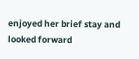enjoyed her brief stay and looked forward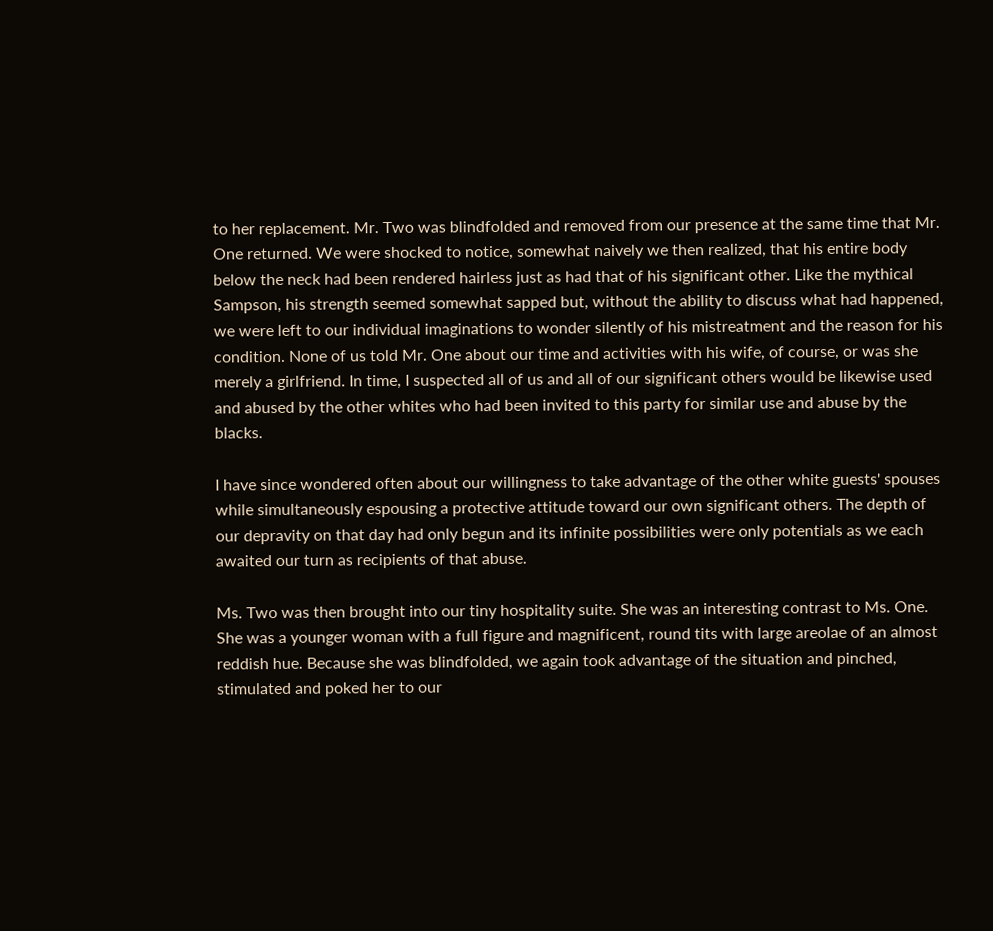to her replacement. Mr. Two was blindfolded and removed from our presence at the same time that Mr. One returned. We were shocked to notice, somewhat naively we then realized, that his entire body below the neck had been rendered hairless just as had that of his significant other. Like the mythical Sampson, his strength seemed somewhat sapped but, without the ability to discuss what had happened, we were left to our individual imaginations to wonder silently of his mistreatment and the reason for his condition. None of us told Mr. One about our time and activities with his wife, of course, or was she merely a girlfriend. In time, I suspected all of us and all of our significant others would be likewise used and abused by the other whites who had been invited to this party for similar use and abuse by the blacks.

I have since wondered often about our willingness to take advantage of the other white guests' spouses while simultaneously espousing a protective attitude toward our own significant others. The depth of our depravity on that day had only begun and its infinite possibilities were only potentials as we each awaited our turn as recipients of that abuse.

Ms. Two was then brought into our tiny hospitality suite. She was an interesting contrast to Ms. One. She was a younger woman with a full figure and magnificent, round tits with large areolae of an almost reddish hue. Because she was blindfolded, we again took advantage of the situation and pinched, stimulated and poked her to our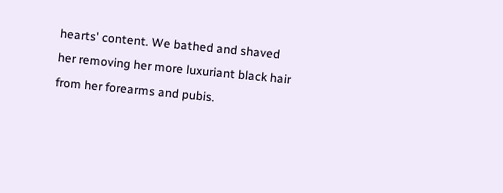hearts' content. We bathed and shaved her removing her more luxuriant black hair from her forearms and pubis.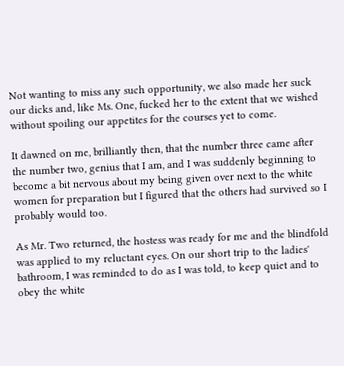Not wanting to miss any such opportunity, we also made her suck our dicks and, like Ms. One, fucked her to the extent that we wished without spoiling our appetites for the courses yet to come.

It dawned on me, brilliantly then, that the number three came after the number two, genius that I am, and I was suddenly beginning to become a bit nervous about my being given over next to the white women for preparation but I figured that the others had survived so I probably would too.

As Mr. Two returned, the hostess was ready for me and the blindfold was applied to my reluctant eyes. On our short trip to the ladies' bathroom, I was reminded to do as I was told, to keep quiet and to obey the white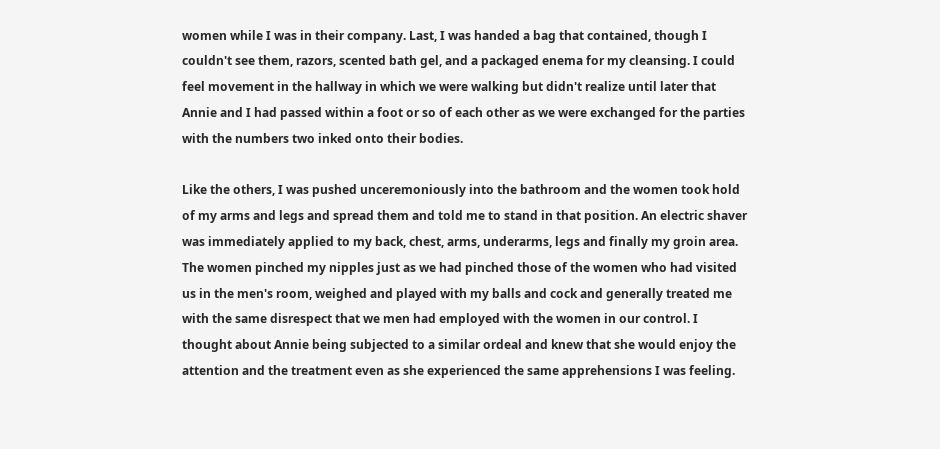women while I was in their company. Last, I was handed a bag that contained, though I couldn't see them, razors, scented bath gel, and a packaged enema for my cleansing. I could feel movement in the hallway in which we were walking but didn't realize until later that Annie and I had passed within a foot or so of each other as we were exchanged for the parties with the numbers two inked onto their bodies.

Like the others, I was pushed unceremoniously into the bathroom and the women took hold of my arms and legs and spread them and told me to stand in that position. An electric shaver was immediately applied to my back, chest, arms, underarms, legs and finally my groin area. The women pinched my nipples just as we had pinched those of the women who had visited us in the men's room, weighed and played with my balls and cock and generally treated me with the same disrespect that we men had employed with the women in our control. I thought about Annie being subjected to a similar ordeal and knew that she would enjoy the attention and the treatment even as she experienced the same apprehensions I was feeling.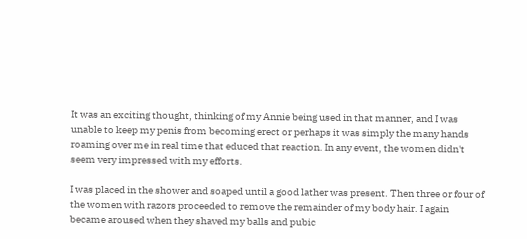It was an exciting thought, thinking of my Annie being used in that manner, and I was unable to keep my penis from becoming erect or perhaps it was simply the many hands roaming over me in real time that educed that reaction. In any event, the women didn't seem very impressed with my efforts.

I was placed in the shower and soaped until a good lather was present. Then three or four of the women with razors proceeded to remove the remainder of my body hair. I again became aroused when they shaved my balls and pubic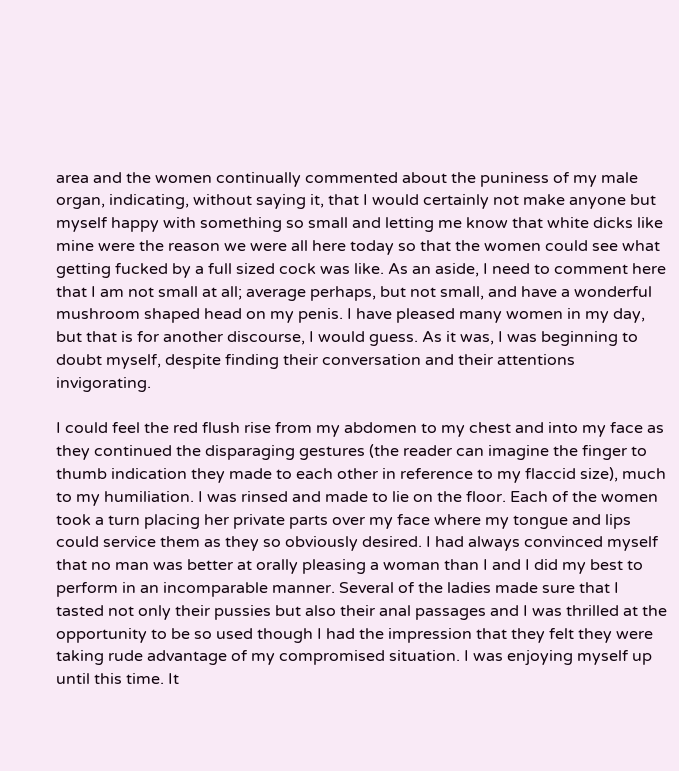area and the women continually commented about the puniness of my male organ, indicating, without saying it, that I would certainly not make anyone but myself happy with something so small and letting me know that white dicks like mine were the reason we were all here today so that the women could see what getting fucked by a full sized cock was like. As an aside, I need to comment here that I am not small at all; average perhaps, but not small, and have a wonderful mushroom shaped head on my penis. I have pleased many women in my day, but that is for another discourse, I would guess. As it was, I was beginning to doubt myself, despite finding their conversation and their attentions invigorating.

I could feel the red flush rise from my abdomen to my chest and into my face as they continued the disparaging gestures (the reader can imagine the finger to thumb indication they made to each other in reference to my flaccid size), much to my humiliation. I was rinsed and made to lie on the floor. Each of the women took a turn placing her private parts over my face where my tongue and lips could service them as they so obviously desired. I had always convinced myself that no man was better at orally pleasing a woman than I and I did my best to perform in an incomparable manner. Several of the ladies made sure that I tasted not only their pussies but also their anal passages and I was thrilled at the opportunity to be so used though I had the impression that they felt they were taking rude advantage of my compromised situation. I was enjoying myself up until this time. It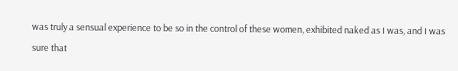was truly a sensual experience to be so in the control of these women, exhibited naked as I was, and I was sure that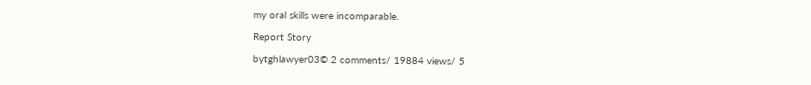my oral skills were incomparable.

Report Story

bytghlawyer03© 2 comments/ 19884 views/ 5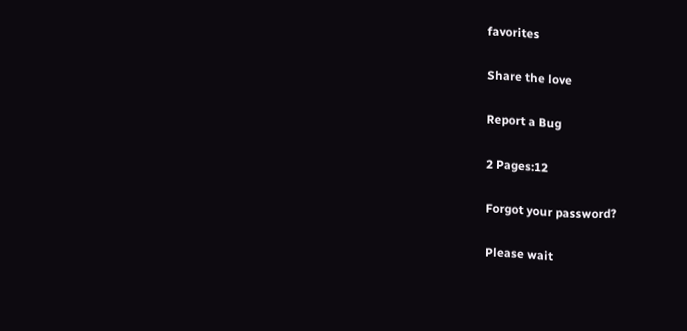favorites

Share the love

Report a Bug

2 Pages:12

Forgot your password?

Please wait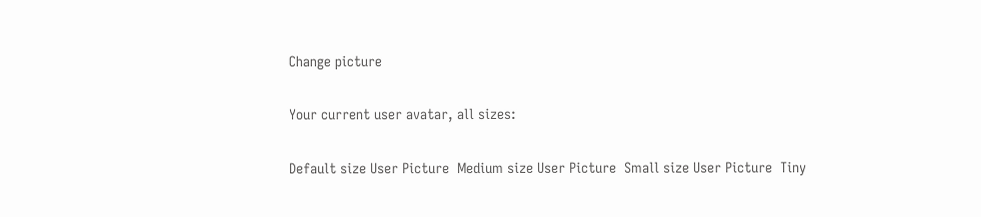Change picture

Your current user avatar, all sizes:

Default size User Picture  Medium size User Picture  Small size User Picture  Tiny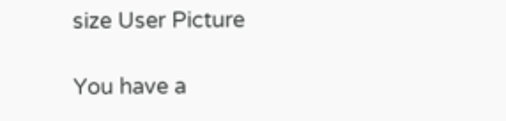size User Picture

You have a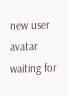new user avatar waiting for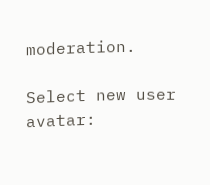moderation.

Select new user avatar: